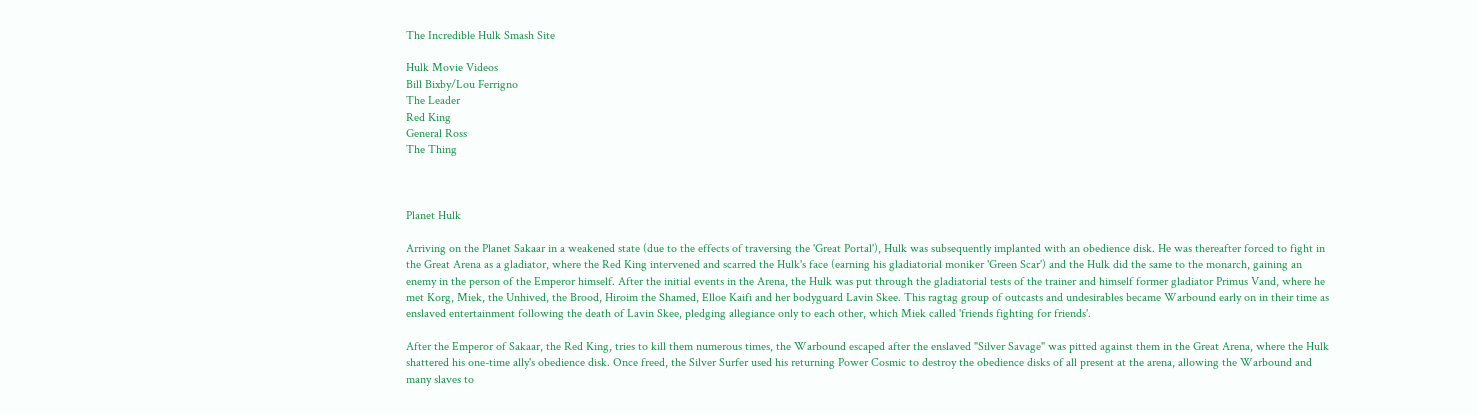The Incredible Hulk Smash Site

Hulk Movie Videos
Bill Bixby/Lou Ferrigno
The Leader
Red King
General Ross
The Thing



Planet Hulk

Arriving on the Planet Sakaar in a weakened state (due to the effects of traversing the 'Great Portal'), Hulk was subsequently implanted with an obedience disk. He was thereafter forced to fight in the Great Arena as a gladiator, where the Red King intervened and scarred the Hulk's face (earning his gladiatorial moniker 'Green Scar') and the Hulk did the same to the monarch, gaining an enemy in the person of the Emperor himself. After the initial events in the Arena, the Hulk was put through the gladiatorial tests of the trainer and himself former gladiator Primus Vand, where he met Korg, Miek, the Unhived, the Brood, Hiroim the Shamed, Elloe Kaifi and her bodyguard Lavin Skee. This ragtag group of outcasts and undesirables became Warbound early on in their time as enslaved entertainment following the death of Lavin Skee, pledging allegiance only to each other, which Miek called 'friends fighting for friends'.

After the Emperor of Sakaar, the Red King, tries to kill them numerous times, the Warbound escaped after the enslaved "Silver Savage" was pitted against them in the Great Arena, where the Hulk shattered his one-time ally's obedience disk. Once freed, the Silver Surfer used his returning Power Cosmic to destroy the obedience disks of all present at the arena, allowing the Warbound and many slaves to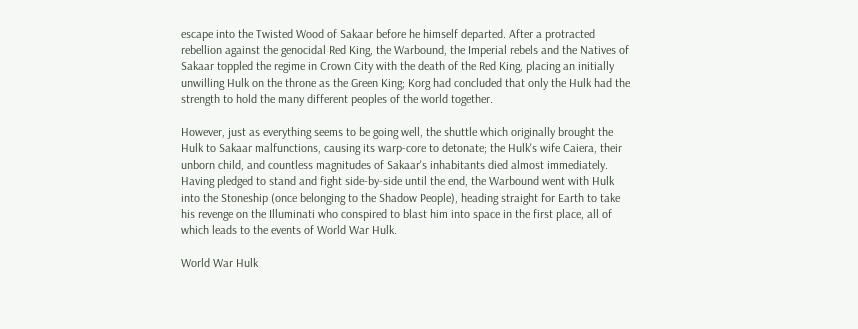escape into the Twisted Wood of Sakaar before he himself departed. After a protracted rebellion against the genocidal Red King, the Warbound, the Imperial rebels and the Natives of Sakaar toppled the regime in Crown City with the death of the Red King, placing an initially unwilling Hulk on the throne as the Green King; Korg had concluded that only the Hulk had the strength to hold the many different peoples of the world together.

However, just as everything seems to be going well, the shuttle which originally brought the Hulk to Sakaar malfunctions, causing its warp-core to detonate; the Hulk's wife Caiera, their unborn child, and countless magnitudes of Sakaar's inhabitants died almost immediately. Having pledged to stand and fight side-by-side until the end, the Warbound went with Hulk into the Stoneship (once belonging to the Shadow People), heading straight for Earth to take his revenge on the Illuminati who conspired to blast him into space in the first place, all of which leads to the events of World War Hulk.

World War Hulk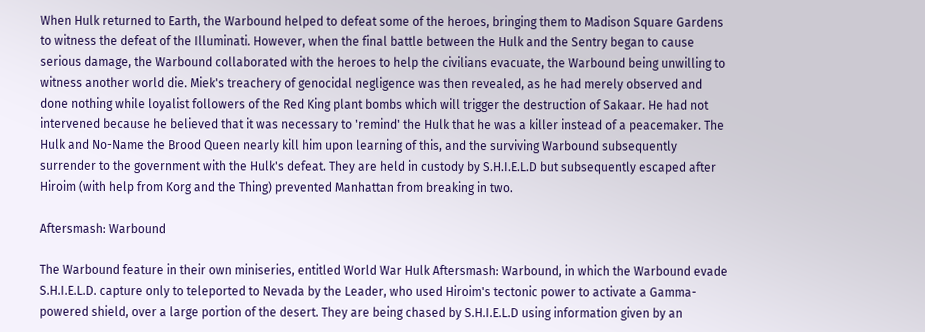When Hulk returned to Earth, the Warbound helped to defeat some of the heroes, bringing them to Madison Square Gardens to witness the defeat of the Illuminati. However, when the final battle between the Hulk and the Sentry began to cause serious damage, the Warbound collaborated with the heroes to help the civilians evacuate, the Warbound being unwilling to witness another world die. Miek's treachery of genocidal negligence was then revealed, as he had merely observed and done nothing while loyalist followers of the Red King plant bombs which will trigger the destruction of Sakaar. He had not intervened because he believed that it was necessary to 'remind' the Hulk that he was a killer instead of a peacemaker. The Hulk and No-Name the Brood Queen nearly kill him upon learning of this, and the surviving Warbound subsequently surrender to the government with the Hulk's defeat. They are held in custody by S.H.I.E.L.D but subsequently escaped after Hiroim (with help from Korg and the Thing) prevented Manhattan from breaking in two.

Aftersmash: Warbound

The Warbound feature in their own miniseries, entitled World War Hulk Aftersmash: Warbound, in which the Warbound evade S.H.I.E.L.D. capture only to teleported to Nevada by the Leader, who used Hiroim's tectonic power to activate a Gamma-powered shield, over a large portion of the desert. They are being chased by S.H.I.E.L.D using information given by an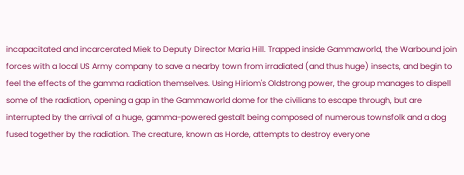incapacitated and incarcerated Miek to Deputy Director Maria Hill. Trapped inside Gammaworld, the Warbound join forces with a local US Army company to save a nearby town from irradiated (and thus huge) insects, and begin to feel the effects of the gamma radiation themselves. Using Hiriom's Oldstrong power, the group manages to dispell some of the radiation, opening a gap in the Gammaworld dome for the civilians to escape through, but are interrupted by the arrival of a huge, gamma-powered gestalt being composed of numerous townsfolk and a dog fused together by the radiation. The creature, known as Horde, attempts to destroy everyone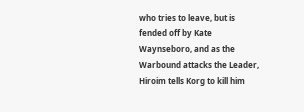who tries to leave, but is fended off by Kate Waynseboro, and as the Warbound attacks the Leader, Hiroim tells Korg to kill him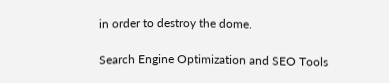in order to destroy the dome.

Search Engine Optimization and SEO Tools